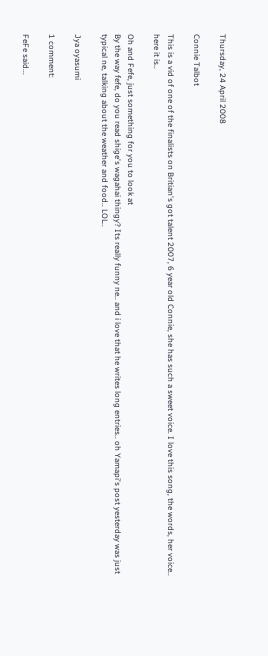Thursday, 24 April 2008

Connie Talbot

This is a vid of one of the finalists on Britian's got talent 2007, 6 year old Connie, she has such a sweet voice. I love this song, the words, her voice.. here it is..

Oh and Fefe, just something for you to look at
By the way fefe, do you read shige's wagahai thingy? Its really funny ne.. and i love that he writes long entries.. oh Yamapi's post yesterday was just typical ne, talking about the weather and food.. LOL..

Jya oyasumi

1 comment:

FeFe said...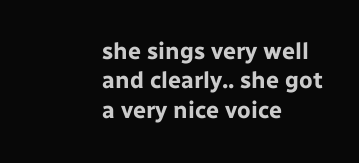she sings very well and clearly.. she got a very nice voice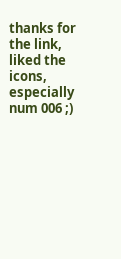thanks for the link, liked the icons, especially num 006 ;)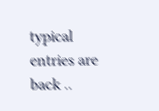typical entries are back ..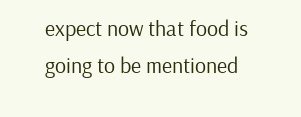expect now that food is going to be mentioned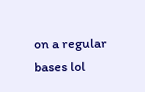on a regular bases lol